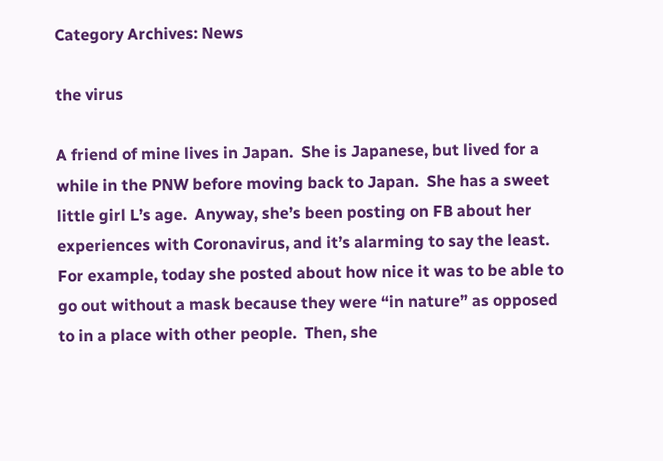Category Archives: News

the virus

A friend of mine lives in Japan.  She is Japanese, but lived for a while in the PNW before moving back to Japan.  She has a sweet little girl L’s age.  Anyway, she’s been posting on FB about her experiences with Coronavirus, and it’s alarming to say the least.  For example, today she posted about how nice it was to be able to go out without a mask because they were “in nature” as opposed to in a place with other people.  Then, she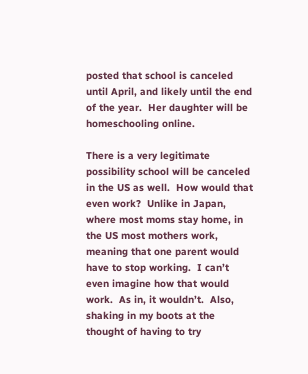posted that school is canceled until April, and likely until the end of the year.  Her daughter will be homeschooling online.

There is a very legitimate possibility school will be canceled in the US as well.  How would that even work?  Unlike in Japan, where most moms stay home, in the US most mothers work, meaning that one parent would have to stop working.  I can’t even imagine how that would work.  As in, it wouldn’t.  Also, shaking in my boots at the thought of having to try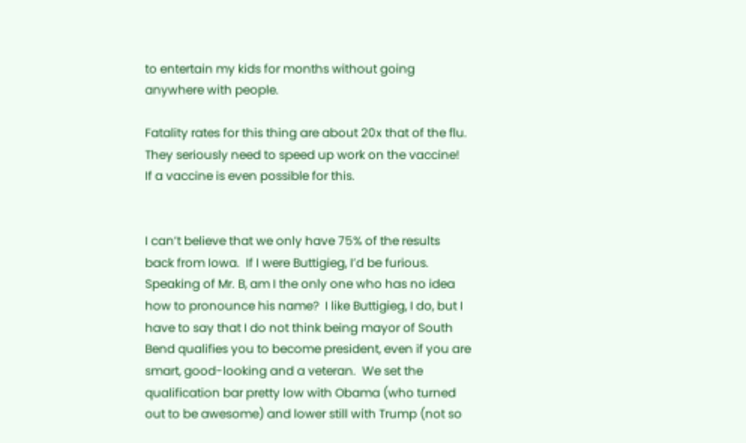to entertain my kids for months without going anywhere with people.

Fatality rates for this thing are about 20x that of the flu.  They seriously need to speed up work on the vaccine!  If a vaccine is even possible for this.


I can’t believe that we only have 75% of the results back from Iowa.  If I were Buttigieg, I’d be furious.  Speaking of Mr. B, am I the only one who has no idea how to pronounce his name?  I like Buttigieg, I do, but I have to say that I do not think being mayor of South Bend qualifies you to become president, even if you are smart, good-looking and a veteran.  We set the qualification bar pretty low with Obama (who turned out to be awesome) and lower still with Trump (not so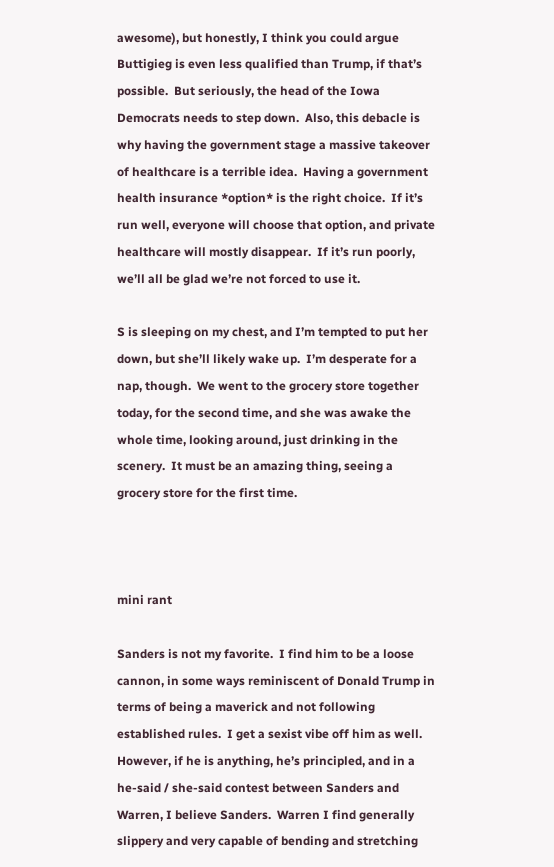awesome), but honestly, I think you could argue Buttigieg is even less qualified than Trump, if that’s possible.  But seriously, the head of the Iowa Democrats needs to step down.  Also, this debacle is why having the government stage a massive takeover of healthcare is a terrible idea.  Having a government health insurance *option* is the right choice.  If it’s run well, everyone will choose that option, and private healthcare will mostly disappear.  If it’s run poorly, we’ll all be glad we’re not forced to use it.

S is sleeping on my chest, and I’m tempted to put her down, but she’ll likely wake up.  I’m desperate for a nap, though.  We went to the grocery store together today, for the second time, and she was awake the whole time, looking around, just drinking in the scenery.  It must be an amazing thing, seeing a grocery store for the first time.



mini rant

Sanders is not my favorite.  I find him to be a loose cannon, in some ways reminiscent of Donald Trump in terms of being a maverick and not following established rules.  I get a sexist vibe off him as well.  However, if he is anything, he’s principled, and in a he-said / she-said contest between Sanders and Warren, I believe Sanders.  Warren I find generally slippery and very capable of bending and stretching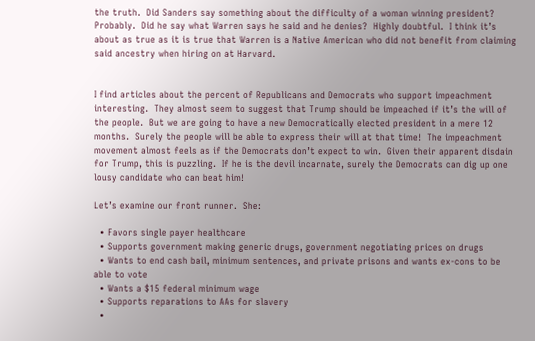the truth.  Did Sanders say something about the difficulty of a woman winning president?  Probably.  Did he say what Warren says he said and he denies?  Highly doubtful.  I think it’s about as true as it is true that Warren is a Native American who did not benefit from claiming said ancestry when hiring on at Harvard.


I find articles about the percent of Republicans and Democrats who support impeachment interesting.  They almost seem to suggest that Trump should be impeached if it’s the will of the people.  But we are going to have a new Democratically elected president in a mere 12 months.  Surely the people will be able to express their will at that time!  The impeachment movement almost feels as if the Democrats don’t expect to win.  Given their apparent disdain for Trump, this is puzzling.  If he is the devil incarnate, surely the Democrats can dig up one lousy candidate who can beat him!

Let’s examine our front runner.  She:

  • Favors single payer healthcare
  • Supports government making generic drugs, government negotiating prices on drugs
  • Wants to end cash bail, minimum sentences, and private prisons and wants ex-cons to be able to vote
  • Wants a $15 federal minimum wage
  • Supports reparations to AAs for slavery
  •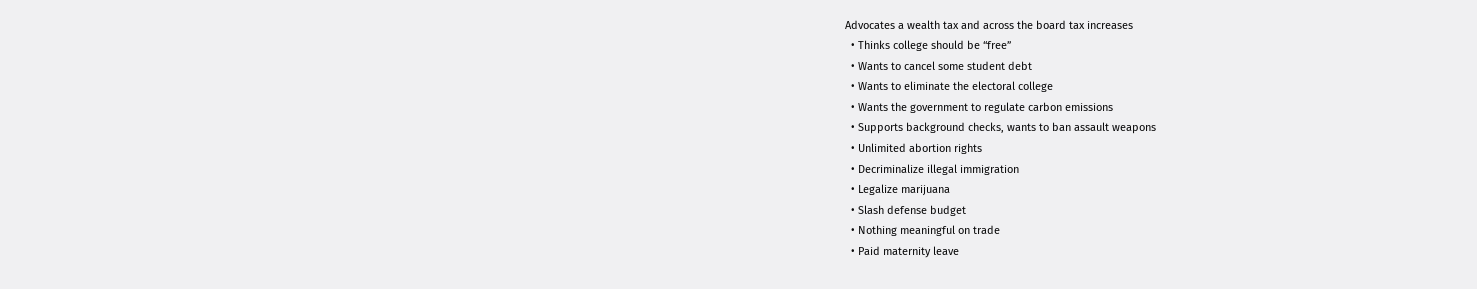Advocates a wealth tax and across the board tax increases
  • Thinks college should be “free”
  • Wants to cancel some student debt
  • Wants to eliminate the electoral college
  • Wants the government to regulate carbon emissions
  • Supports background checks, wants to ban assault weapons
  • Unlimited abortion rights
  • Decriminalize illegal immigration
  • Legalize marijuana
  • Slash defense budget
  • Nothing meaningful on trade
  • Paid maternity leave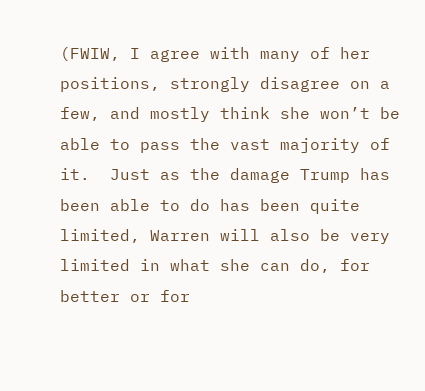(FWIW, I agree with many of her positions, strongly disagree on a few, and mostly think she won’t be able to pass the vast majority of it.  Just as the damage Trump has been able to do has been quite limited, Warren will also be very limited in what she can do, for better or for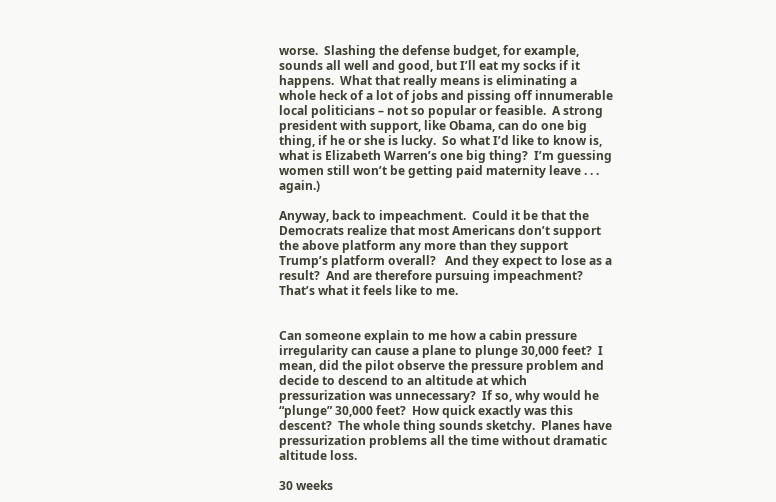worse.  Slashing the defense budget, for example, sounds all well and good, but I’ll eat my socks if it happens.  What that really means is eliminating a whole heck of a lot of jobs and pissing off innumerable local politicians – not so popular or feasible.  A strong president with support, like Obama, can do one big thing, if he or she is lucky.  So what I’d like to know is, what is Elizabeth Warren’s one big thing?  I’m guessing women still won’t be getting paid maternity leave . . . again.)

Anyway, back to impeachment.  Could it be that the Democrats realize that most Americans don’t support the above platform any more than they support Trump’s platform overall?   And they expect to lose as a result?  And are therefore pursuing impeachment?  That’s what it feels like to me.


Can someone explain to me how a cabin pressure irregularity can cause a plane to plunge 30,000 feet?  I mean, did the pilot observe the pressure problem and decide to descend to an altitude at which pressurization was unnecessary?  If so, why would he “plunge” 30,000 feet?  How quick exactly was this descent?  The whole thing sounds sketchy.  Planes have pressurization problems all the time without dramatic altitude loss.

30 weeks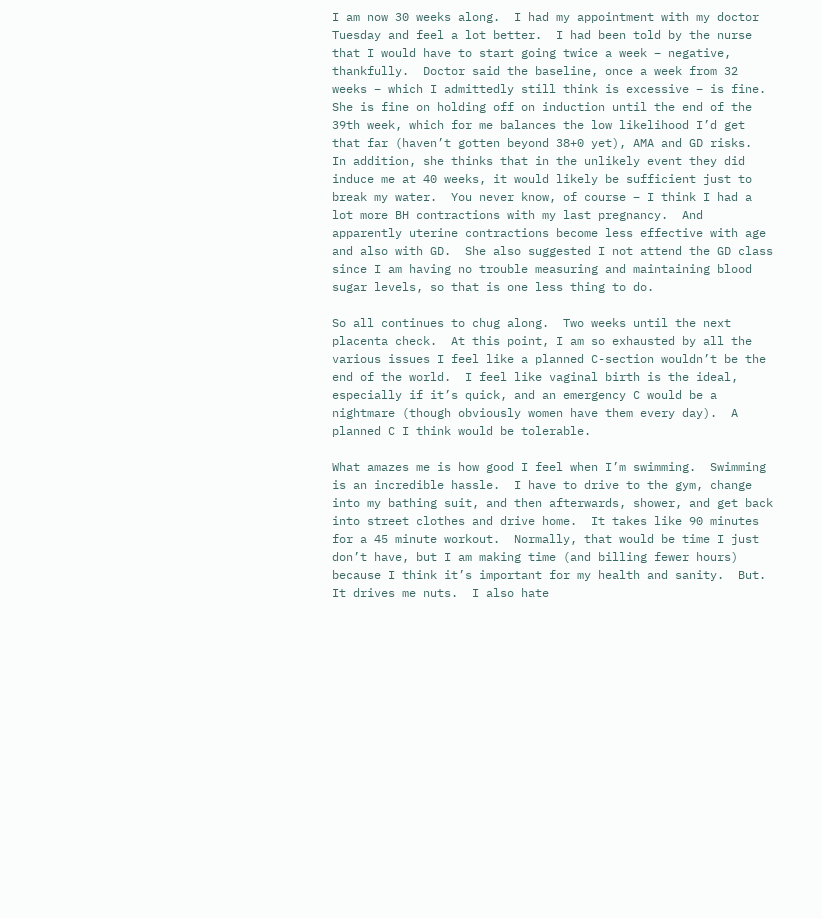I am now 30 weeks along.  I had my appointment with my doctor Tuesday and feel a lot better.  I had been told by the nurse that I would have to start going twice a week – negative, thankfully.  Doctor said the baseline, once a week from 32 weeks – which I admittedly still think is excessive – is fine.  She is fine on holding off on induction until the end of the 39th week, which for me balances the low likelihood I’d get that far (haven’t gotten beyond 38+0 yet), AMA and GD risks.  In addition, she thinks that in the unlikely event they did induce me at 40 weeks, it would likely be sufficient just to break my water.  You never know, of course – I think I had a lot more BH contractions with my last pregnancy.  And apparently uterine contractions become less effective with age and also with GD.  She also suggested I not attend the GD class since I am having no trouble measuring and maintaining blood sugar levels, so that is one less thing to do.

So all continues to chug along.  Two weeks until the next placenta check.  At this point, I am so exhausted by all the various issues I feel like a planned C-section wouldn’t be the end of the world.  I feel like vaginal birth is the ideal, especially if it’s quick, and an emergency C would be a nightmare (though obviously women have them every day).  A planned C I think would be tolerable.

What amazes me is how good I feel when I’m swimming.  Swimming is an incredible hassle.  I have to drive to the gym, change into my bathing suit, and then afterwards, shower, and get back into street clothes and drive home.  It takes like 90 minutes for a 45 minute workout.  Normally, that would be time I just don’t have, but I am making time (and billing fewer hours) because I think it’s important for my health and sanity.  But.  It drives me nuts.  I also hate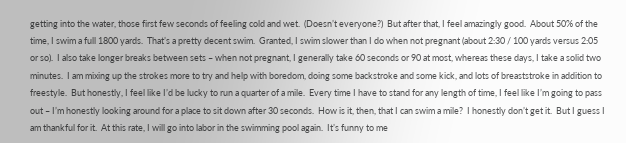getting into the water, those first few seconds of feeling cold and wet.  (Doesn’t everyone?)  But after that, I feel amazingly good.  About 50% of the time, I swim a full 1800 yards.  That’s a pretty decent swim.  Granted, I swim slower than I do when not pregnant (about 2:30 / 100 yards versus 2:05 or so).  I also take longer breaks between sets – when not pregnant, I generally take 60 seconds or 90 at most, whereas these days, I take a solid two minutes.  I am mixing up the strokes more to try and help with boredom, doing some backstroke and some kick, and lots of breaststroke in addition to freestyle.  But honestly, I feel like I’d be lucky to run a quarter of a mile.  Every time I have to stand for any length of time, I feel like I’m going to pass out – I’m honestly looking around for a place to sit down after 30 seconds.  How is it, then, that I can swim a mile?  I honestly don’t get it.  But I guess I am thankful for it.  At this rate, I will go into labor in the swimming pool again.  It’s funny to me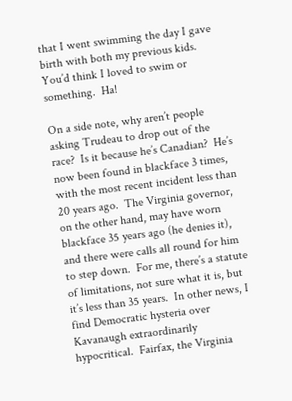that I went swimming the day I gave birth with both my previous kids.  You’d think I loved to swim or something.  Ha!

On a side note, why aren’t people asking Trudeau to drop out of the race?  Is it because he’s Canadian?  He’s now been found in blackface 3 times, with the most recent incident less than 20 years ago.  The Virginia governor, on the other hand, may have worn blackface 35 years ago (he denies it), and there were calls all round for him to step down.  For me, there’s a statute of limitations, not sure what it is, but it’s less than 35 years.  In other news, I find Democratic hysteria over Kavanaugh extraordinarily hypocritical.  Fairfax, the Virginia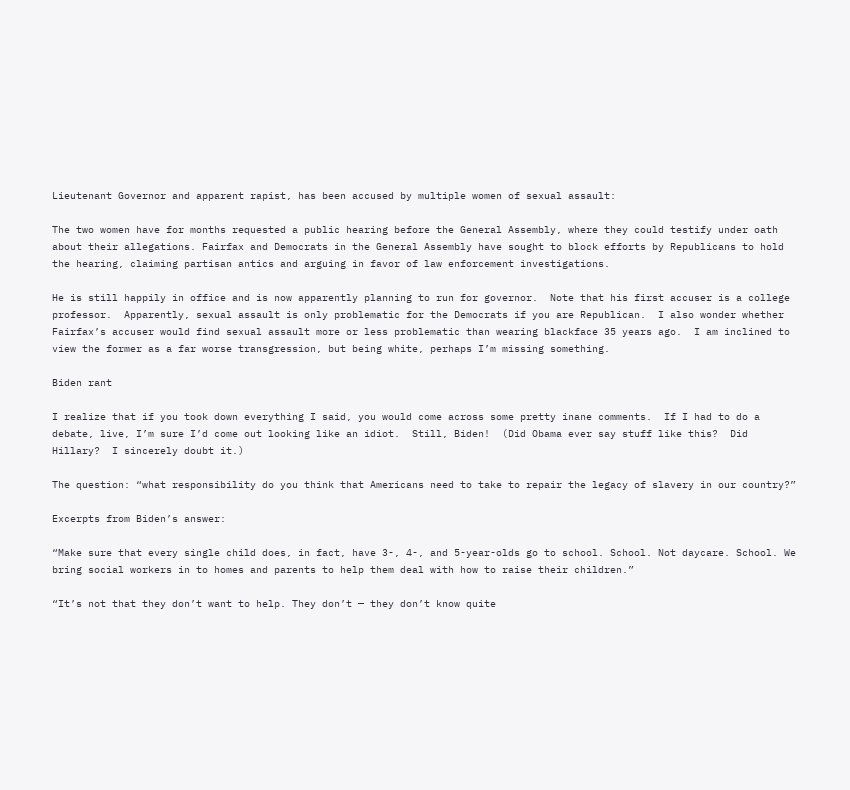Lieutenant Governor and apparent rapist, has been accused by multiple women of sexual assault:

The two women have for months requested a public hearing before the General Assembly, where they could testify under oath about their allegations. Fairfax and Democrats in the General Assembly have sought to block efforts by Republicans to hold the hearing, claiming partisan antics and arguing in favor of law enforcement investigations.

He is still happily in office and is now apparently planning to run for governor.  Note that his first accuser is a college professor.  Apparently, sexual assault is only problematic for the Democrats if you are Republican.  I also wonder whether Fairfax’s accuser would find sexual assault more or less problematic than wearing blackface 35 years ago.  I am inclined to view the former as a far worse transgression, but being white, perhaps I’m missing something.

Biden rant

I realize that if you took down everything I said, you would come across some pretty inane comments.  If I had to do a debate, live, I’m sure I’d come out looking like an idiot.  Still, Biden!  (Did Obama ever say stuff like this?  Did Hillary?  I sincerely doubt it.)

The question: “what responsibility do you think that Americans need to take to repair the legacy of slavery in our country?”

Excerpts from Biden’s answer:

“Make sure that every single child does, in fact, have 3-, 4-, and 5-year-olds go to school. School. Not daycare. School. We bring social workers in to homes and parents to help them deal with how to raise their children.”

“It’s not that they don’t want to help. They don’t — they don’t know quite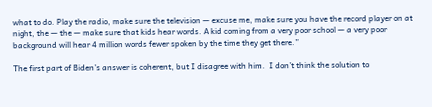what to do. Play the radio, make sure the television — excuse me, make sure you have the record player on at night, the — the — make sure that kids hear words. A kid coming from a very poor school — a very poor background will hear 4 million words fewer spoken by the time they get there.”

The first part of Biden’s answer is coherent, but I disagree with him.  I don’t think the solution to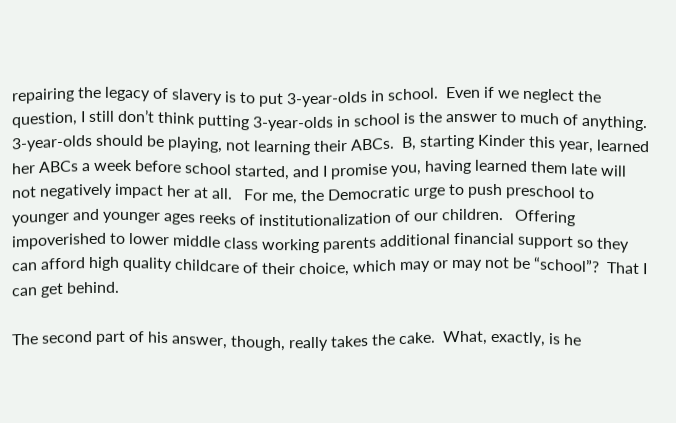repairing the legacy of slavery is to put 3-year-olds in school.  Even if we neglect the question, I still don’t think putting 3-year-olds in school is the answer to much of anything.  3-year-olds should be playing, not learning their ABCs.  B, starting Kinder this year, learned her ABCs a week before school started, and I promise you, having learned them late will not negatively impact her at all.   For me, the Democratic urge to push preschool to younger and younger ages reeks of institutionalization of our children.   Offering impoverished to lower middle class working parents additional financial support so they can afford high quality childcare of their choice, which may or may not be “school”?  That I can get behind.

The second part of his answer, though, really takes the cake.  What, exactly, is he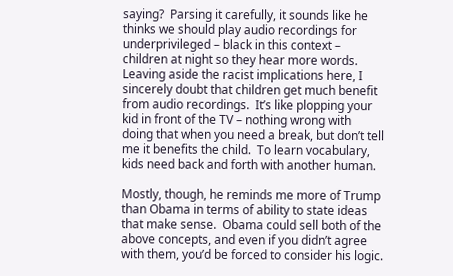saying?  Parsing it carefully, it sounds like he thinks we should play audio recordings for underprivileged – black in this context – children at night so they hear more words.  Leaving aside the racist implications here, I sincerely doubt that children get much benefit from audio recordings.  It’s like plopping your kid in front of the TV – nothing wrong with doing that when you need a break, but don’t tell me it benefits the child.  To learn vocabulary, kids need back and forth with another human.

Mostly, though, he reminds me more of Trump than Obama in terms of ability to state ideas that make sense.  Obama could sell both of the above concepts, and even if you didn’t agree with them, you’d be forced to consider his logic.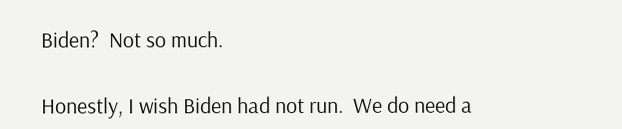Biden?  Not so much.

Honestly, I wish Biden had not run.  We do need a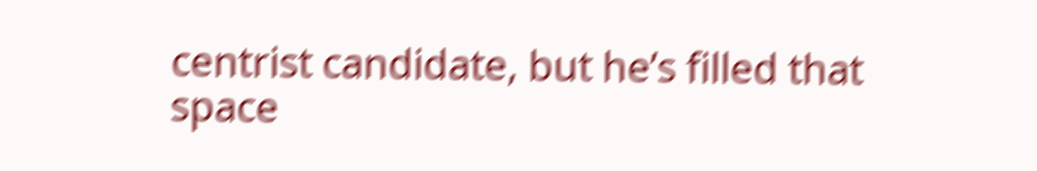centrist candidate, but he’s filled that space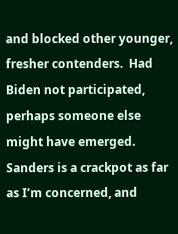and blocked other younger, fresher contenders.  Had Biden not participated, perhaps someone else might have emerged.  Sanders is a crackpot as far as I’m concerned, and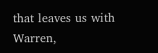that leaves us with Warren,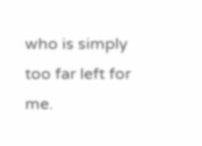who is simply too far left for me.